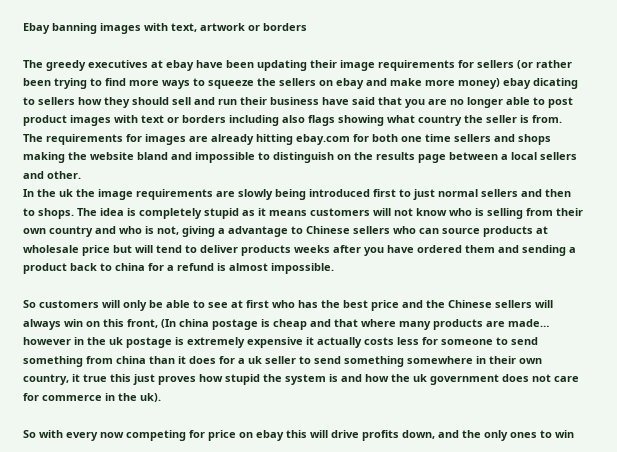Ebay banning images with text, artwork or borders

The greedy executives at ebay have been updating their image requirements for sellers (or rather been trying to find more ways to squeeze the sellers on ebay and make more money) ebay dicating to sellers how they should sell and run their business have said that you are no longer able to post product images with text or borders including also flags showing what country the seller is from. The requirements for images are already hitting ebay.com for both one time sellers and shops making the website bland and impossible to distinguish on the results page between a local sellers and other.
In the uk the image requirements are slowly being introduced first to just normal sellers and then to shops. The idea is completely stupid as it means customers will not know who is selling from their own country and who is not, giving a advantage to Chinese sellers who can source products at wholesale price but will tend to deliver products weeks after you have ordered them and sending a product back to china for a refund is almost impossible.

So customers will only be able to see at first who has the best price and the Chinese sellers will always win on this front, (In china postage is cheap and that where many products are made… however in the uk postage is extremely expensive it actually costs less for someone to send something from china than it does for a uk seller to send something somewhere in their own country, it true this just proves how stupid the system is and how the uk government does not care for commerce in the uk).

So with every now competing for price on ebay this will drive profits down, and the only ones to win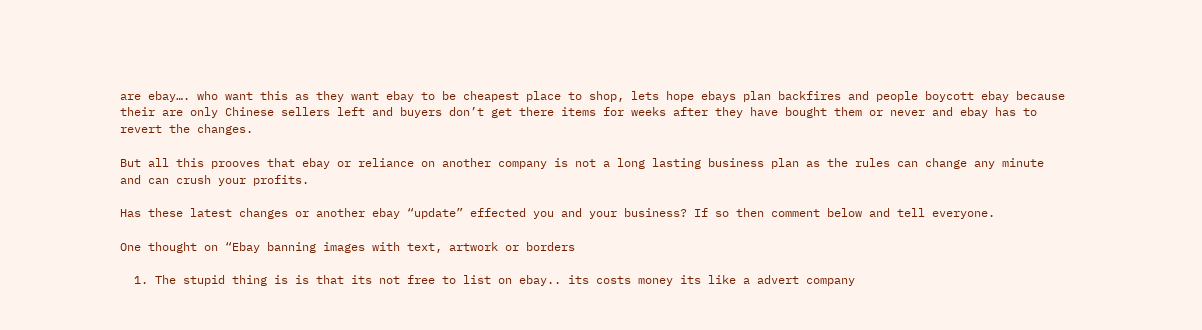are ebay…. who want this as they want ebay to be cheapest place to shop, lets hope ebays plan backfires and people boycott ebay because their are only Chinese sellers left and buyers don’t get there items for weeks after they have bought them or never and ebay has to revert the changes.

But all this prooves that ebay or reliance on another company is not a long lasting business plan as the rules can change any minute and can crush your profits.

Has these latest changes or another ebay “update” effected you and your business? If so then comment below and tell everyone.

One thought on “Ebay banning images with text, artwork or borders

  1. The stupid thing is is that its not free to list on ebay.. its costs money its like a advert company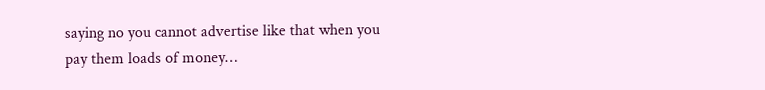saying no you cannot advertise like that when you pay them loads of money…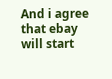And i agree that ebay will start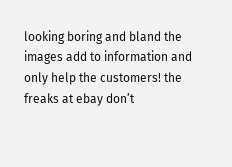looking boring and bland the images add to information and only help the customers! the freaks at ebay don’t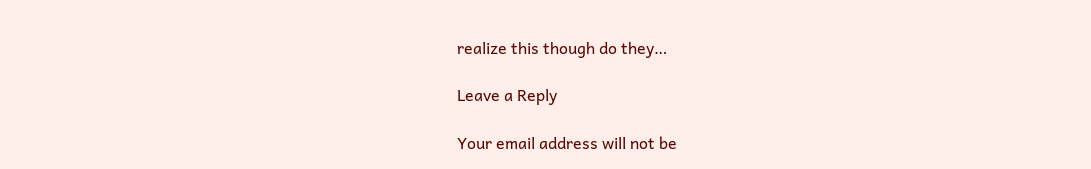realize this though do they…

Leave a Reply

Your email address will not be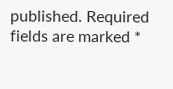published. Required fields are marked *